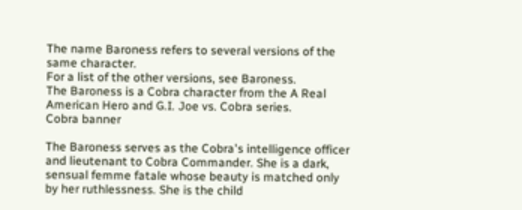The name Baroness refers to several versions of the same character.
For a list of the other versions, see Baroness.
The Baroness is a Cobra character from the A Real American Hero and G.I. Joe vs. Cobra series.
Cobra banner

The Baroness serves as the Cobra's intelligence officer and lieutenant to Cobra Commander. She is a dark, sensual femme fatale whose beauty is matched only by her ruthlessness. She is the child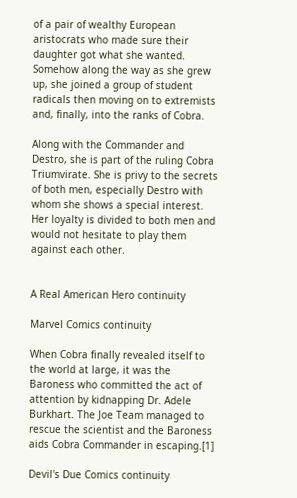of a pair of wealthy European aristocrats who made sure their daughter got what she wanted. Somehow along the way as she grew up, she joined a group of student radicals then moving on to extremists and, finally, into the ranks of Cobra.

Along with the Commander and Destro, she is part of the ruling Cobra Triumvirate. She is privy to the secrets of both men, especially Destro with whom she shows a special interest. Her loyalty is divided to both men and would not hesitate to play them against each other.


A Real American Hero continuity

Marvel Comics continuity

When Cobra finally revealed itself to the world at large, it was the Baroness who committed the act of attention by kidnapping Dr. Adele Burkhart. The Joe Team managed to rescue the scientist and the Baroness aids Cobra Commander in escaping.[1]

Devil's Due Comics continuity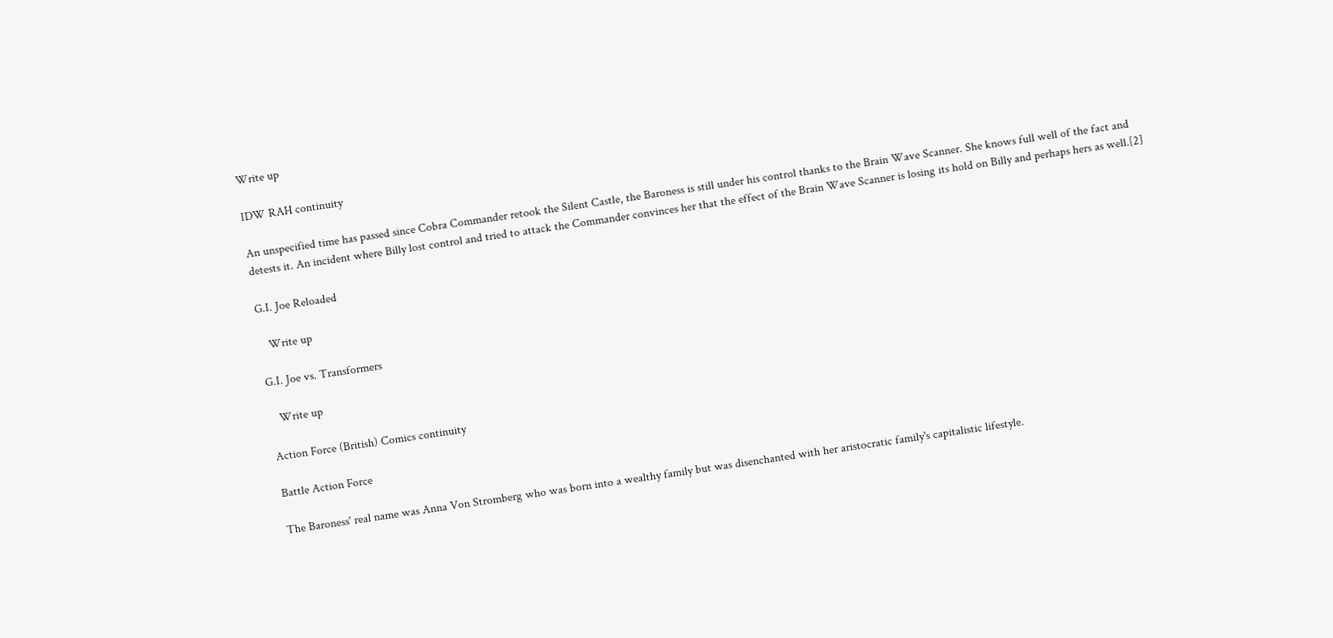Write up

IDW RAH continuity

An unspecified time has passed since Cobra Commander retook the Silent Castle, the Baroness is still under his control thanks to the Brain Wave Scanner. She knows full well of the fact and detests it. An incident where Billy lost control and tried to attack the Commander convinces her that the effect of the Brain Wave Scanner is losing its hold on Billy and perhaps hers as well.[2]

G.I. Joe Reloaded

   Write up

G.I. Joe vs. Transformers

   Write up

Action Force (British) Comics continuity

Battle Action Force

The Baroness' real name was Anna Von Stromberg who was born into a wealthy family but was disenchanted with her aristocratic family's capitalistic lifestyle.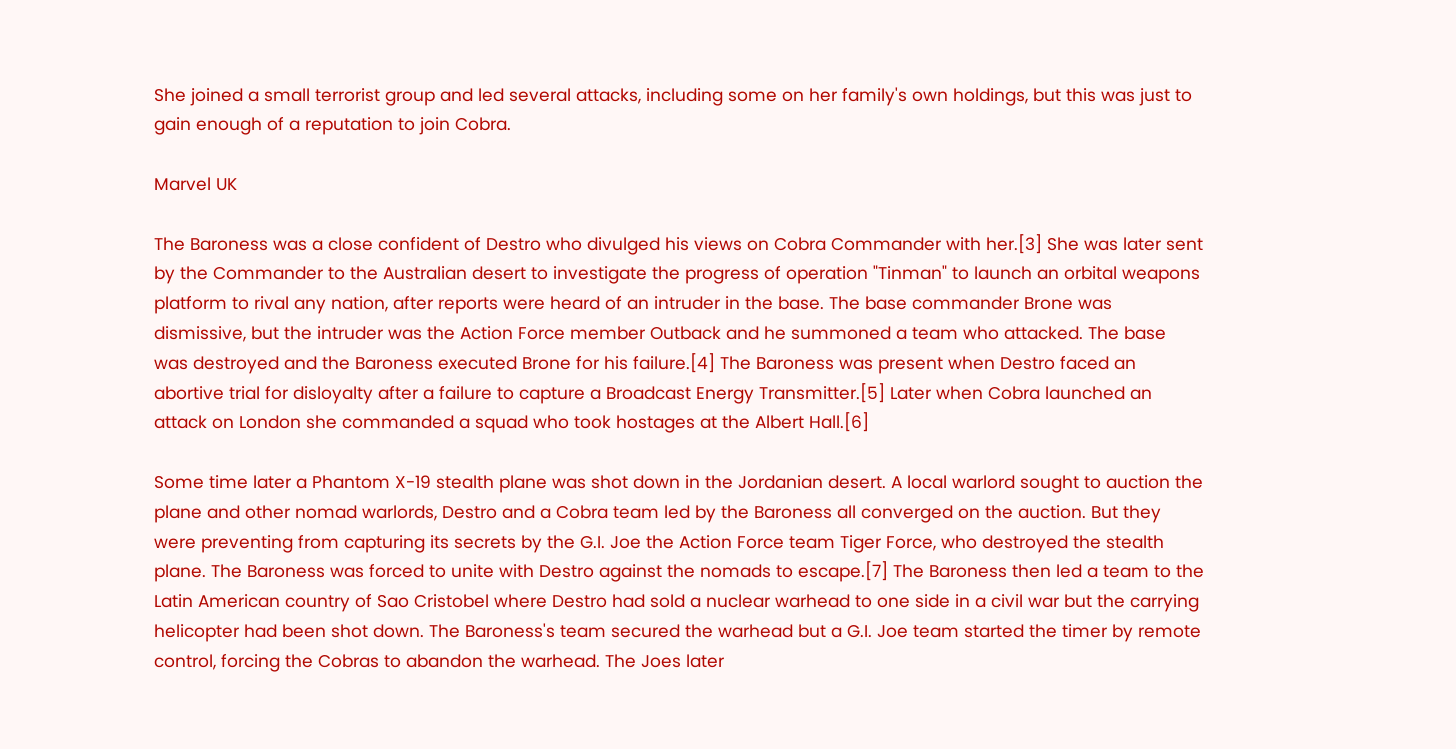She joined a small terrorist group and led several attacks, including some on her family's own holdings, but this was just to gain enough of a reputation to join Cobra.

Marvel UK

The Baroness was a close confident of Destro who divulged his views on Cobra Commander with her.[3] She was later sent by the Commander to the Australian desert to investigate the progress of operation "Tinman" to launch an orbital weapons platform to rival any nation, after reports were heard of an intruder in the base. The base commander Brone was dismissive, but the intruder was the Action Force member Outback and he summoned a team who attacked. The base was destroyed and the Baroness executed Brone for his failure.[4] The Baroness was present when Destro faced an abortive trial for disloyalty after a failure to capture a Broadcast Energy Transmitter.[5] Later when Cobra launched an attack on London she commanded a squad who took hostages at the Albert Hall.[6]

Some time later a Phantom X-19 stealth plane was shot down in the Jordanian desert. A local warlord sought to auction the plane and other nomad warlords, Destro and a Cobra team led by the Baroness all converged on the auction. But they were preventing from capturing its secrets by the G.I. Joe the Action Force team Tiger Force, who destroyed the stealth plane. The Baroness was forced to unite with Destro against the nomads to escape.[7] The Baroness then led a team to the Latin American country of Sao Cristobel where Destro had sold a nuclear warhead to one side in a civil war but the carrying helicopter had been shot down. The Baroness's team secured the warhead but a G.I. Joe team started the timer by remote control, forcing the Cobras to abandon the warhead. The Joes later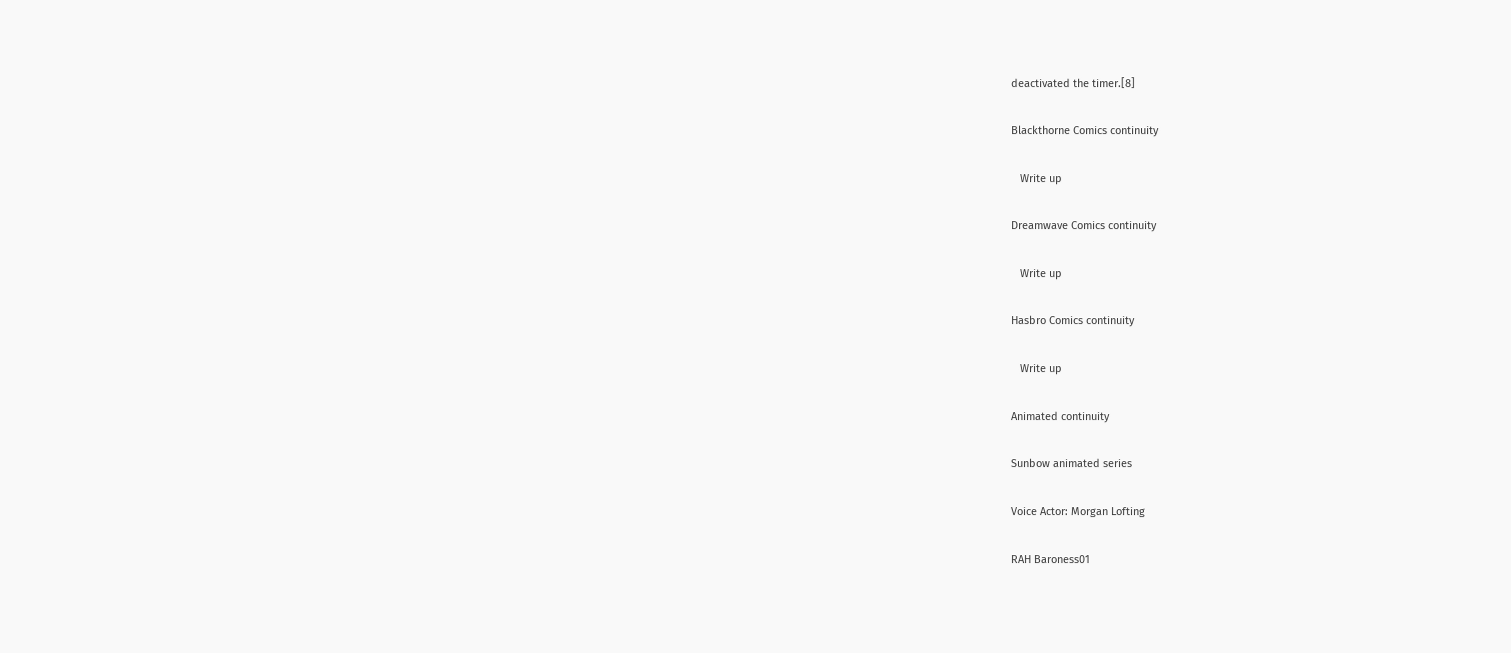deactivated the timer.[8]

Blackthorne Comics continuity

   Write up

Dreamwave Comics continuity

   Write up

Hasbro Comics continuity

   Write up

Animated continuity

Sunbow animated series

Voice Actor: Morgan Lofting

RAH Baroness01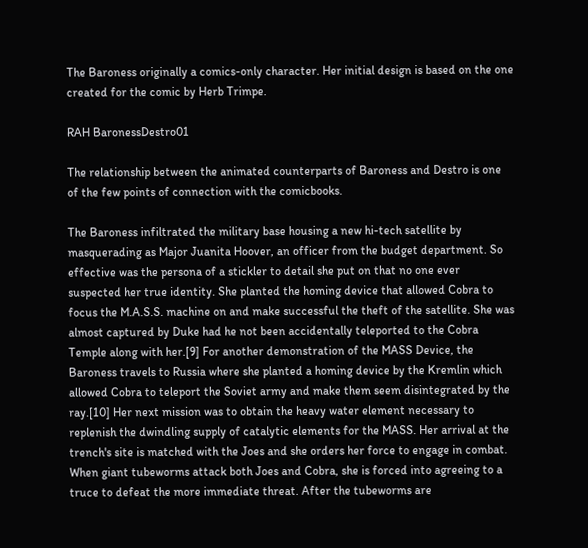The Baroness originally a comics-only character. Her initial design is based on the one created for the comic by Herb Trimpe.

RAH BaronessDestro01

The relationship between the animated counterparts of Baroness and Destro is one of the few points of connection with the comicbooks.

The Baroness infiltrated the military base housing a new hi-tech satellite by masquerading as Major Juanita Hoover, an officer from the budget department. So effective was the persona of a stickler to detail she put on that no one ever suspected her true identity. She planted the homing device that allowed Cobra to focus the M.A.S.S. machine on and make successful the theft of the satellite. She was almost captured by Duke had he not been accidentally teleported to the Cobra Temple along with her.[9] For another demonstration of the MASS Device, the Baroness travels to Russia where she planted a homing device by the Kremlin which allowed Cobra to teleport the Soviet army and make them seem disintegrated by the ray.[10] Her next mission was to obtain the heavy water element necessary to replenish the dwindling supply of catalytic elements for the MASS. Her arrival at the trench's site is matched with the Joes and she orders her force to engage in combat. When giant tubeworms attack both Joes and Cobra, she is forced into agreeing to a truce to defeat the more immediate threat. After the tubeworms are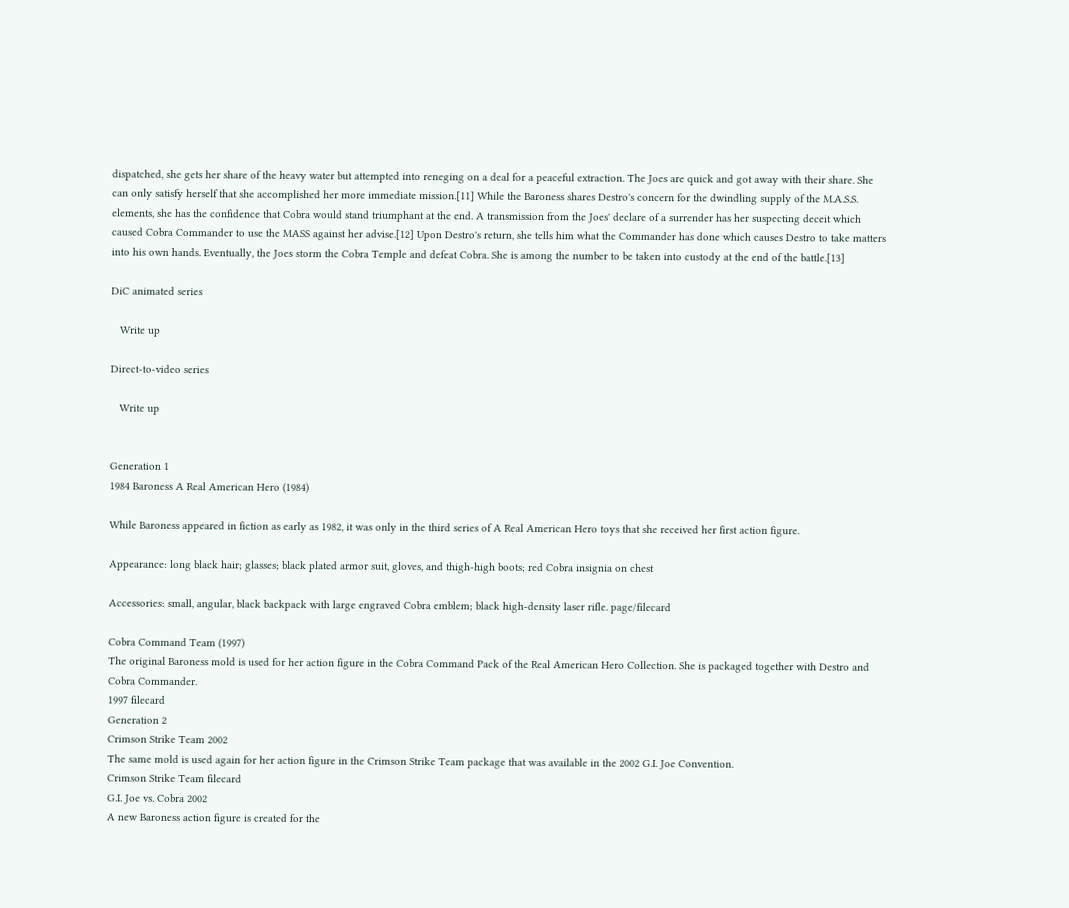dispatched, she gets her share of the heavy water but attempted into reneging on a deal for a peaceful extraction. The Joes are quick and got away with their share. She can only satisfy herself that she accomplished her more immediate mission.[11] While the Baroness shares Destro's concern for the dwindling supply of the M.A.S.S. elements, she has the confidence that Cobra would stand triumphant at the end. A transmission from the Joes' declare of a surrender has her suspecting deceit which caused Cobra Commander to use the MASS against her advise.[12] Upon Destro's return, she tells him what the Commander has done which causes Destro to take matters into his own hands. Eventually, the Joes storm the Cobra Temple and defeat Cobra. She is among the number to be taken into custody at the end of the battle.[13]

DiC animated series

   Write up

Direct-to-video series

   Write up


Generation 1
1984 Baroness A Real American Hero (1984)

While Baroness appeared in fiction as early as 1982, it was only in the third series of A Real American Hero toys that she received her first action figure.

Appearance: long black hair; glasses; black plated armor suit, gloves, and thigh-high boots; red Cobra insignia on chest

Accessories: small, angular, black backpack with large engraved Cobra emblem; black high-density laser rifle. page/filecard

Cobra Command Team (1997)
The original Baroness mold is used for her action figure in the Cobra Command Pack of the Real American Hero Collection. She is packaged together with Destro and Cobra Commander.
1997 filecard
Generation 2
Crimson Strike Team 2002
The same mold is used again for her action figure in the Crimson Strike Team package that was available in the 2002 G.I. Joe Convention.
Crimson Strike Team filecard
G.I. Joe vs. Cobra 2002
A new Baroness action figure is created for the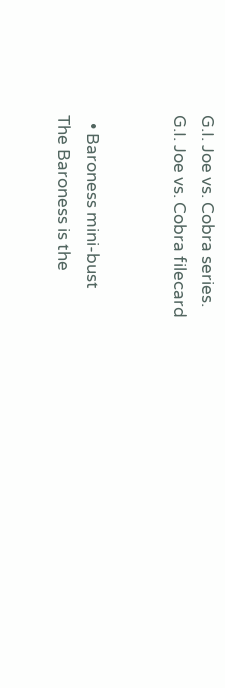G.I. Joe vs. Cobra series.
G.I. Joe vs. Cobra filecard


  • Baroness mini-bust
The Baroness is the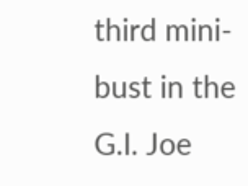third mini-bust in the G.I. Joe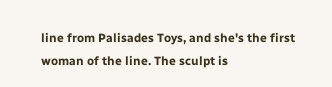line from Palisades Toys, and she's the first woman of the line. The sculpt is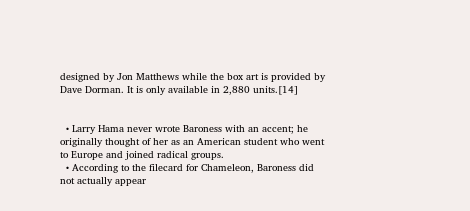designed by Jon Matthews while the box art is provided by Dave Dorman. It is only available in 2,880 units.[14]


  • Larry Hama never wrote Baroness with an accent; he originally thought of her as an American student who went to Europe and joined radical groups.
  • According to the filecard for Chameleon, Baroness did not actually appear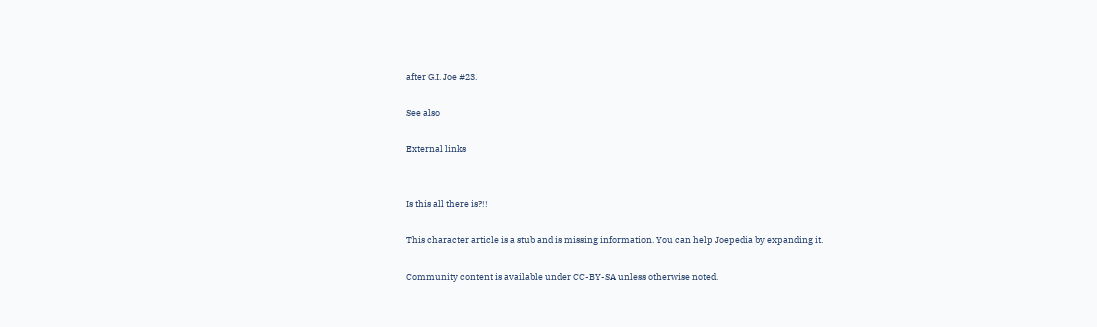after G.I. Joe #23.

See also

External links


Is this all there is?!!

This character article is a stub and is missing information. You can help Joepedia by expanding it.

Community content is available under CC-BY-SA unless otherwise noted.